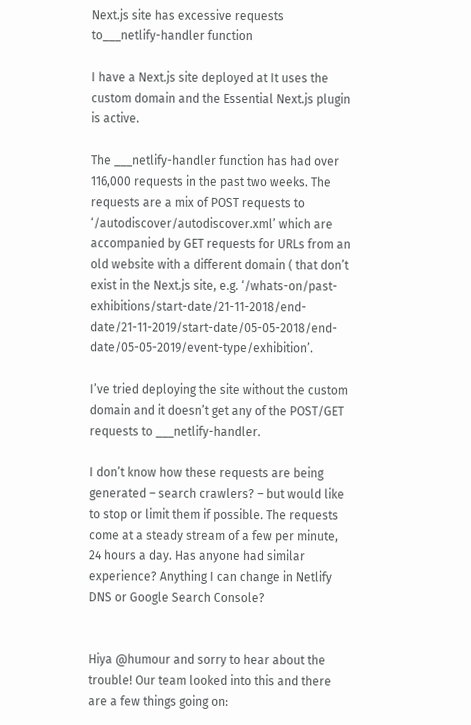Next.js site has excessive requests to___netlify-handler function

I have a Next.js site deployed at It uses the custom domain and the Essential Next.js plugin is active.

The ___netlify-handler function has had over 116,000 requests in the past two weeks. The requests are a mix of POST requests to ‘/autodiscover/autodiscover.xml’ which are accompanied by GET requests for URLs from an old website with a different domain ( that don’t exist in the Next.js site, e.g. ‘/whats-on/past-exhibitions/start-date/21-11-2018/end-date/21-11-2019/start-date/05-05-2018/end-date/05-05-2019/event-type/exhibition’.

I’ve tried deploying the site without the custom domain and it doesn’t get any of the POST/GET requests to ___netlify-handler.

I don’t know how these requests are being generated – search crawlers? – but would like to stop or limit them if possible. The requests come at a steady stream of a few per minute, 24 hours a day. Has anyone had similar experience? Anything I can change in Netlify DNS or Google Search Console?


Hiya @humour and sorry to hear about the trouble! Our team looked into this and there are a few things going on: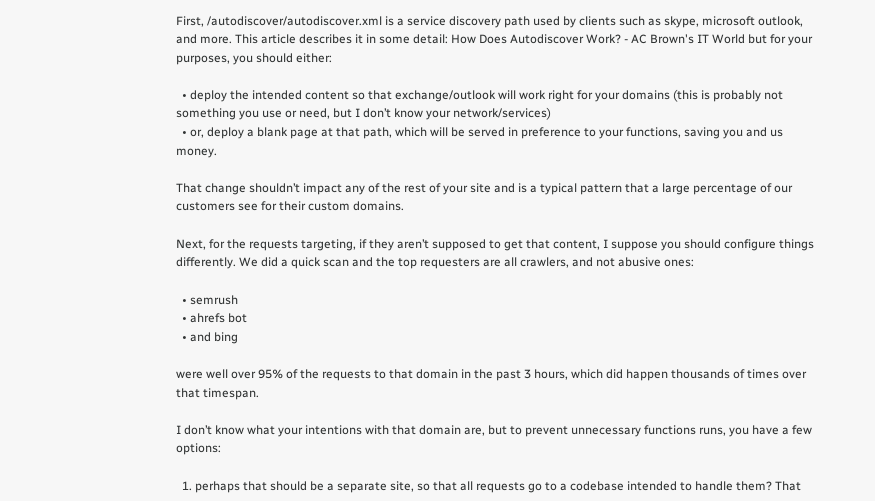First, /autodiscover/autodiscover.xml is a service discovery path used by clients such as skype, microsoft outlook, and more. This article describes it in some detail: How Does Autodiscover Work? - AC Brown's IT World but for your purposes, you should either:

  • deploy the intended content so that exchange/outlook will work right for your domains (this is probably not something you use or need, but I don’t know your network/services)
  • or, deploy a blank page at that path, which will be served in preference to your functions, saving you and us money.

That change shouldn’t impact any of the rest of your site and is a typical pattern that a large percentage of our customers see for their custom domains.

Next, for the requests targeting, if they aren’t supposed to get that content, I suppose you should configure things differently. We did a quick scan and the top requesters are all crawlers, and not abusive ones:

  • semrush
  • ahrefs bot
  • and bing

were well over 95% of the requests to that domain in the past 3 hours, which did happen thousands of times over that timespan.

I don’t know what your intentions with that domain are, but to prevent unnecessary functions runs, you have a few options:

  1. perhaps that should be a separate site, so that all requests go to a codebase intended to handle them? That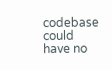codebase could have no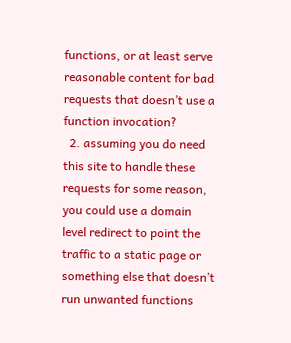functions, or at least serve reasonable content for bad requests that doesn’t use a function invocation?
  2. assuming you do need this site to handle these requests for some reason, you could use a domain level redirect to point the traffic to a static page or something else that doesn’t run unwanted functions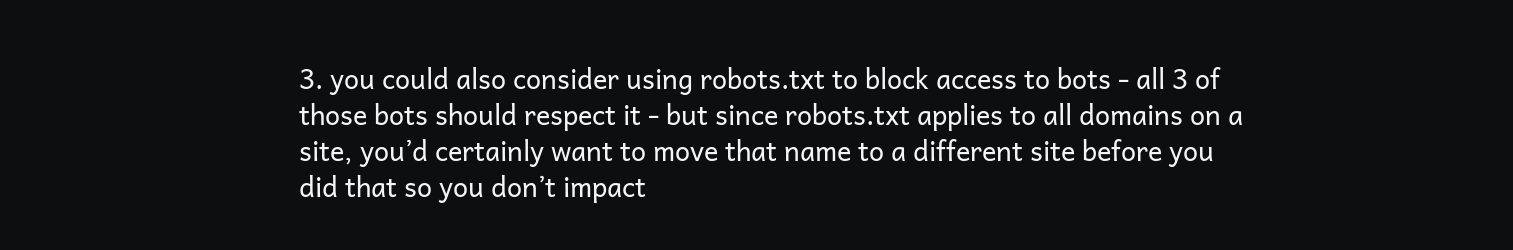3. you could also consider using robots.txt to block access to bots - all 3 of those bots should respect it - but since robots.txt applies to all domains on a site, you’d certainly want to move that name to a different site before you did that so you don’t impact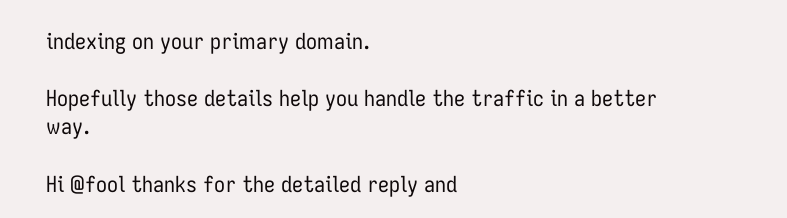indexing on your primary domain.

Hopefully those details help you handle the traffic in a better way.

Hi @fool thanks for the detailed reply and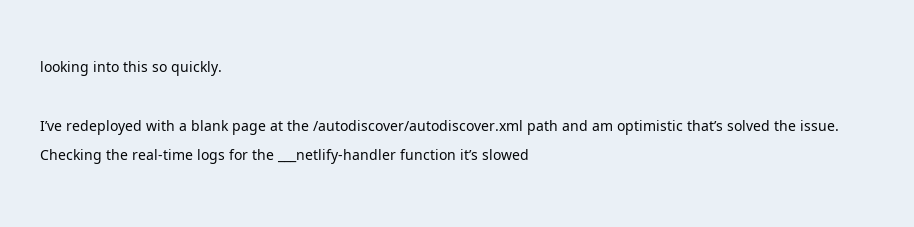looking into this so quickly.

I’ve redeployed with a blank page at the /autodiscover/autodiscover.xml path and am optimistic that’s solved the issue. Checking the real-time logs for the ___netlify-handler function it’s slowed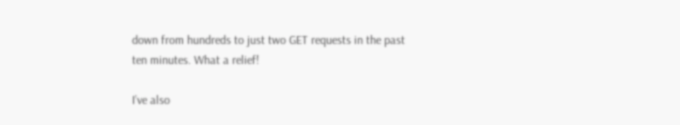down from hundreds to just two GET requests in the past ten minutes. What a relief!

I’ve also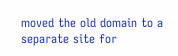moved the old domain to a separate site for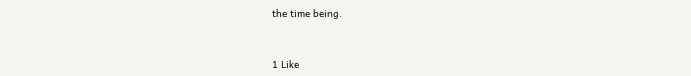the time being.


1 Like